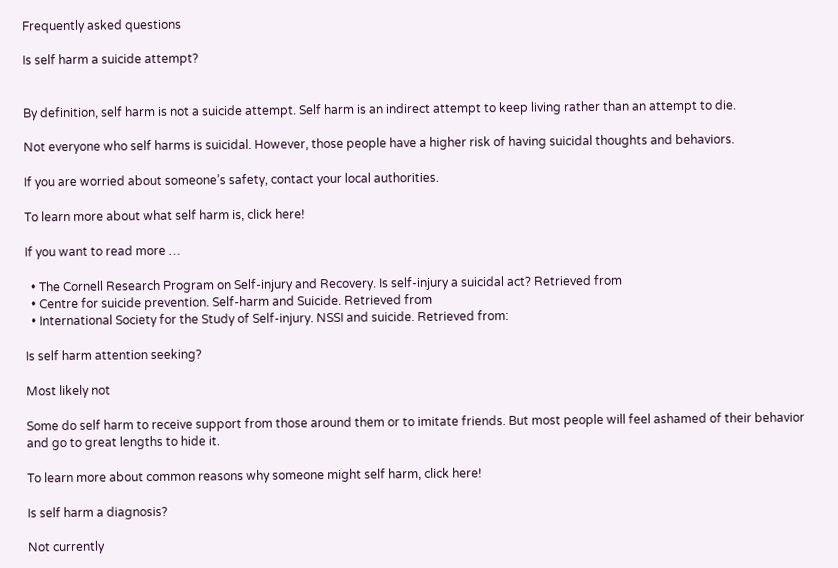Frequently asked questions

Is self harm a suicide attempt?


By definition, self harm is not a suicide attempt. Self harm is an indirect attempt to keep living rather than an attempt to die.

Not everyone who self harms is suicidal. However, those people have a higher risk of having suicidal thoughts and behaviors.

If you are worried about someone’s safety, contact your local authorities.

To learn more about what self harm is, click here!

If you want to read more …

  • The Cornell Research Program on Self-injury and Recovery. Is self-injury a suicidal act? Retrieved from
  • Centre for suicide prevention. Self-harm and Suicide. Retrieved from
  • International Society for the Study of Self-injury. NSSI and suicide. Retrieved from:

Is self harm attention seeking?

Most likely not

Some do self harm to receive support from those around them or to imitate friends. But most people will feel ashamed of their behavior and go to great lengths to hide it.

To learn more about common reasons why someone might self harm, click here!

Is self harm a diagnosis?

Not currently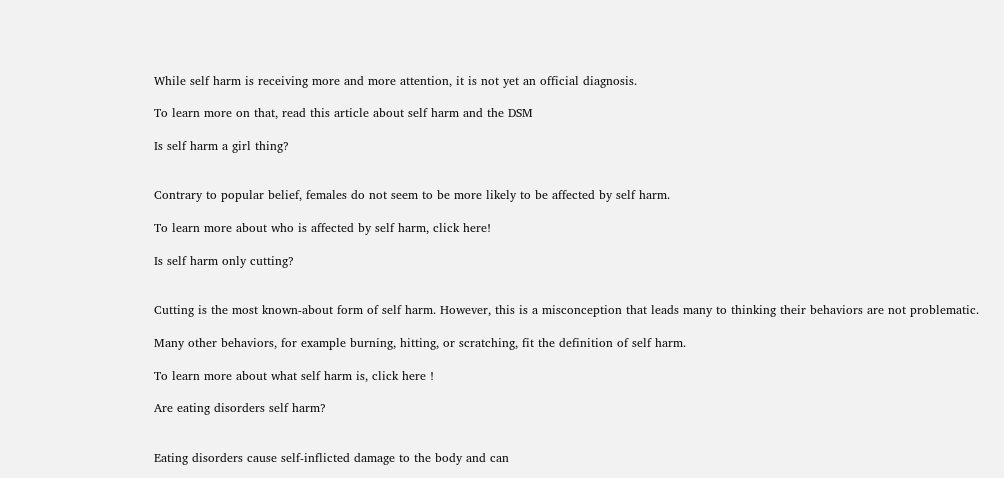While self harm is receiving more and more attention, it is not yet an official diagnosis.

To learn more on that, read this article about self harm and the DSM

Is self harm a girl thing?


Contrary to popular belief, females do not seem to be more likely to be affected by self harm.

To learn more about who is affected by self harm, click here!

Is self harm only cutting?


Cutting is the most known-about form of self harm. However, this is a misconception that leads many to thinking their behaviors are not problematic.

Many other behaviors, for example burning, hitting, or scratching, fit the definition of self harm.

To learn more about what self harm is, click here !

Are eating disorders self harm?


Eating disorders cause self-inflicted damage to the body and can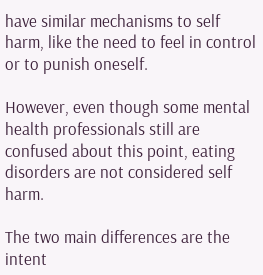have similar mechanisms to self harm, like the need to feel in control or to punish oneself.

However, even though some mental health professionals still are confused about this point, eating disorders are not considered self harm.

The two main differences are the intent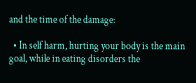and the time of the damage:

  • In self harm, hurting your body is the main goal, while in eating disorders the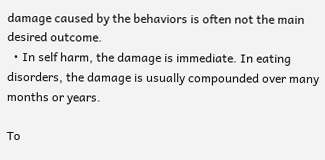damage caused by the behaviors is often not the main desired outcome.
  • In self harm, the damage is immediate. In eating disorders, the damage is usually compounded over many months or years.

To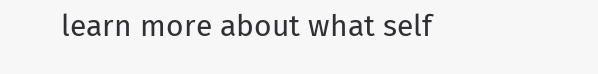learn more about what self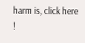harm is, click here !